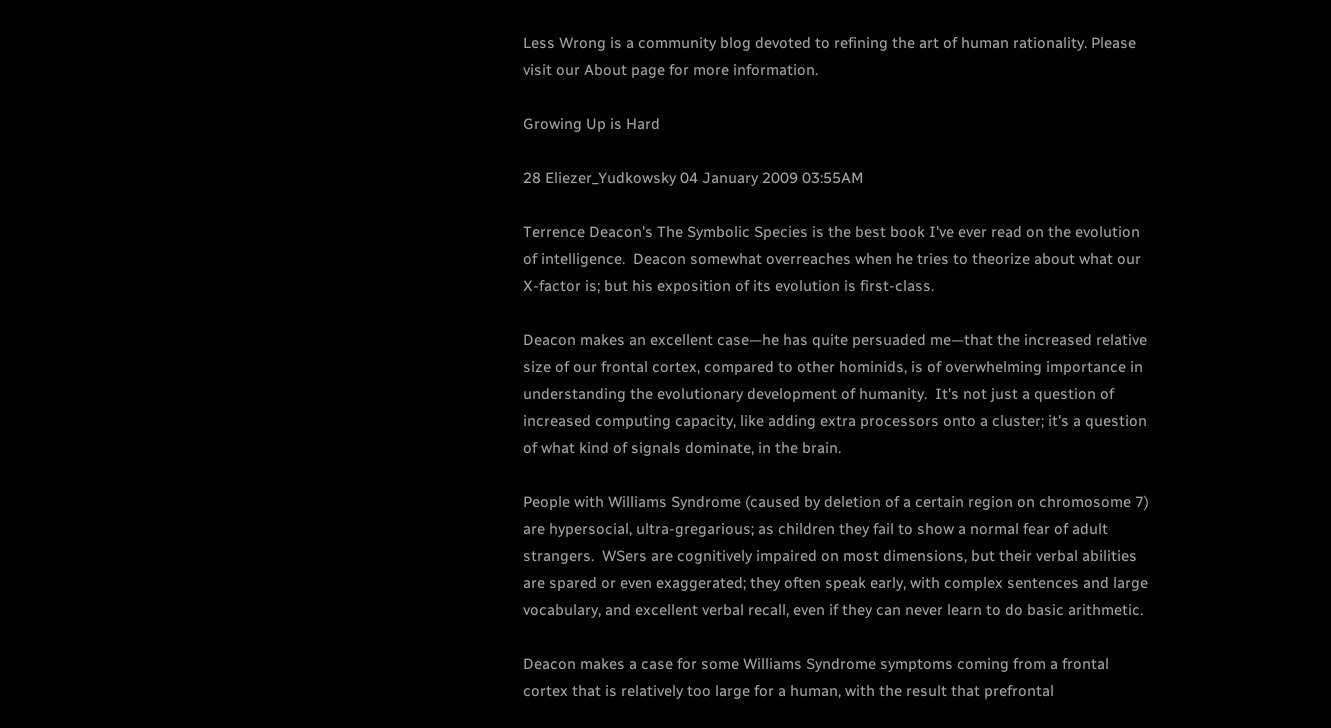Less Wrong is a community blog devoted to refining the art of human rationality. Please visit our About page for more information.

Growing Up is Hard

28 Eliezer_Yudkowsky 04 January 2009 03:55AM

Terrence Deacon's The Symbolic Species is the best book I've ever read on the evolution of intelligence.  Deacon somewhat overreaches when he tries to theorize about what our X-factor is; but his exposition of its evolution is first-class.

Deacon makes an excellent case—he has quite persuaded me—that the increased relative size of our frontal cortex, compared to other hominids, is of overwhelming importance in understanding the evolutionary development of humanity.  It's not just a question of increased computing capacity, like adding extra processors onto a cluster; it's a question of what kind of signals dominate, in the brain.

People with Williams Syndrome (caused by deletion of a certain region on chromosome 7) are hypersocial, ultra-gregarious; as children they fail to show a normal fear of adult strangers.  WSers are cognitively impaired on most dimensions, but their verbal abilities are spared or even exaggerated; they often speak early, with complex sentences and large vocabulary, and excellent verbal recall, even if they can never learn to do basic arithmetic.

Deacon makes a case for some Williams Syndrome symptoms coming from a frontal cortex that is relatively too large for a human, with the result that prefrontal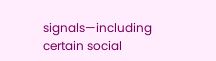signals—including certain social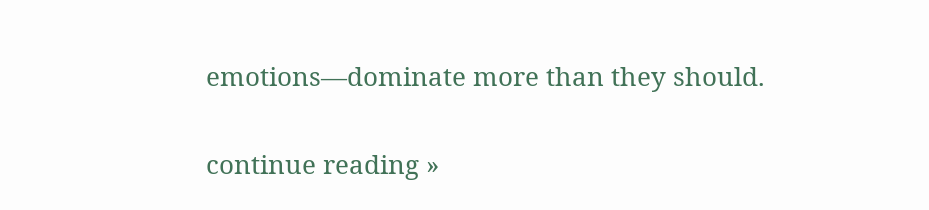emotions—dominate more than they should.

continue reading »